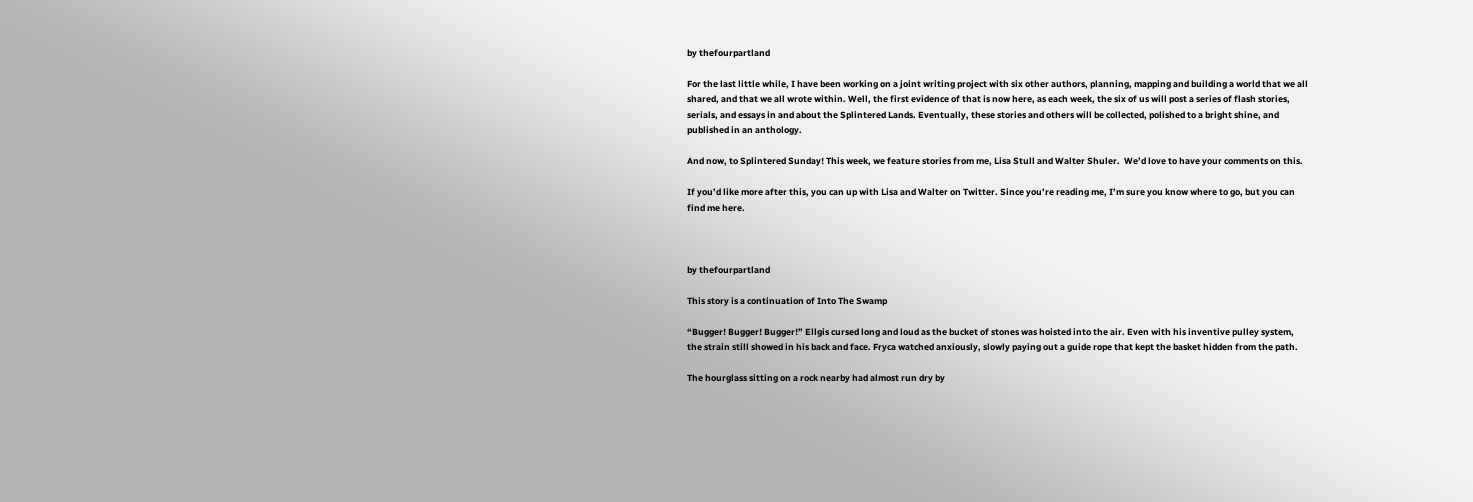by thefourpartland

For the last little while, I have been working on a joint writing project with six other authors, planning, mapping and building a world that we all shared, and that we all wrote within. Well, the first evidence of that is now here, as each week, the six of us will post a series of flash stories, serials, and essays in and about the Splintered Lands. Eventually, these stories and others will be collected, polished to a bright shine, and published in an anthology.

And now, to Splintered Sunday! This week, we feature stories from me, Lisa Stull and Walter Shuler.  We’d love to have your comments on this.

If you’d like more after this, you can up with Lisa and Walter on Twitter. Since you’re reading me, I’m sure you know where to go, but you can find me here.



by thefourpartland

This story is a continuation of Into The Swamp

“Bugger! Bugger! Bugger!” Ellgis cursed long and loud as the bucket of stones was hoisted into the air. Even with his inventive pulley system, the strain still showed in his back and face. Fryca watched anxiously, slowly paying out a guide rope that kept the basket hidden from the path.

The hourglass sitting on a rock nearby had almost run dry by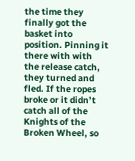the time they finally got the basket into position. Pinning it there with with the release catch, they turned and fled. If the ropes broke or it didn’t catch all of the Knights of the Broken Wheel, so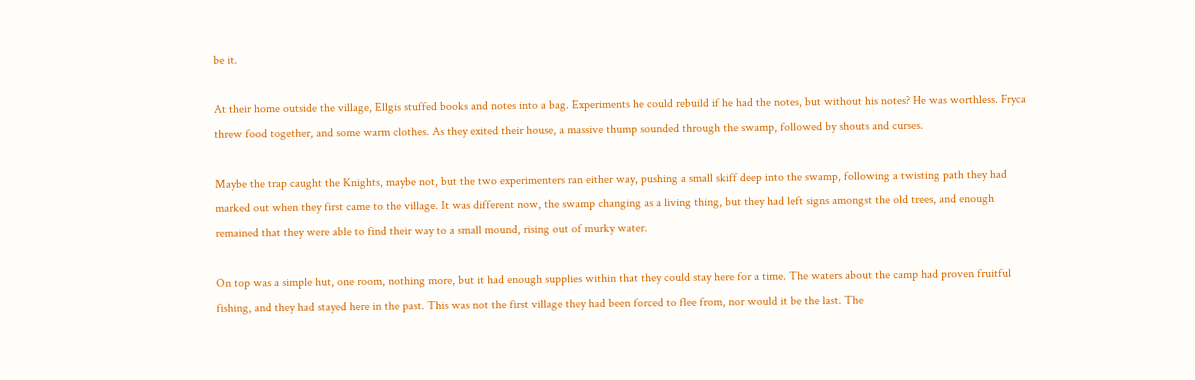be it.

At their home outside the village, Ellgis stuffed books and notes into a bag. Experiments he could rebuild if he had the notes, but without his notes? He was worthless. Fryca threw food together, and some warm clothes. As they exited their house, a massive thump sounded through the swamp, followed by shouts and curses.

Maybe the trap caught the Knights, maybe not, but the two experimenters ran either way, pushing a small skiff deep into the swamp, following a twisting path they had marked out when they first came to the village. It was different now, the swamp changing as a living thing, but they had left signs amongst the old trees, and enough remained that they were able to find their way to a small mound, rising out of murky water.

On top was a simple hut, one room, nothing more, but it had enough supplies within that they could stay here for a time. The waters about the camp had proven fruitful fishing, and they had stayed here in the past. This was not the first village they had been forced to flee from, nor would it be the last. The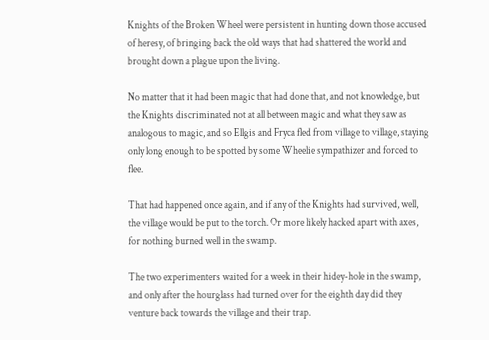Knights of the Broken Wheel were persistent in hunting down those accused of heresy, of bringing back the old ways that had shattered the world and brought down a plague upon the living.

No matter that it had been magic that had done that, and not knowledge, but the Knights discriminated not at all between magic and what they saw as analogous to magic, and so Ellgis and Fryca fled from village to village, staying only long enough to be spotted by some Wheelie sympathizer and forced to flee.

That had happened once again, and if any of the Knights had survived, well, the village would be put to the torch. Or more likely hacked apart with axes, for nothing burned well in the swamp.

The two experimenters waited for a week in their hidey-hole in the swamp, and only after the hourglass had turned over for the eighth day did they venture back towards the village and their trap.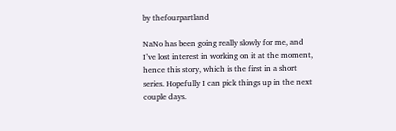by thefourpartland

NaNo has been going really slowly for me, and I’ve lost interest in working on it at the moment, hence this story, which is the first in a short series. Hopefully I can pick things up in the next couple days.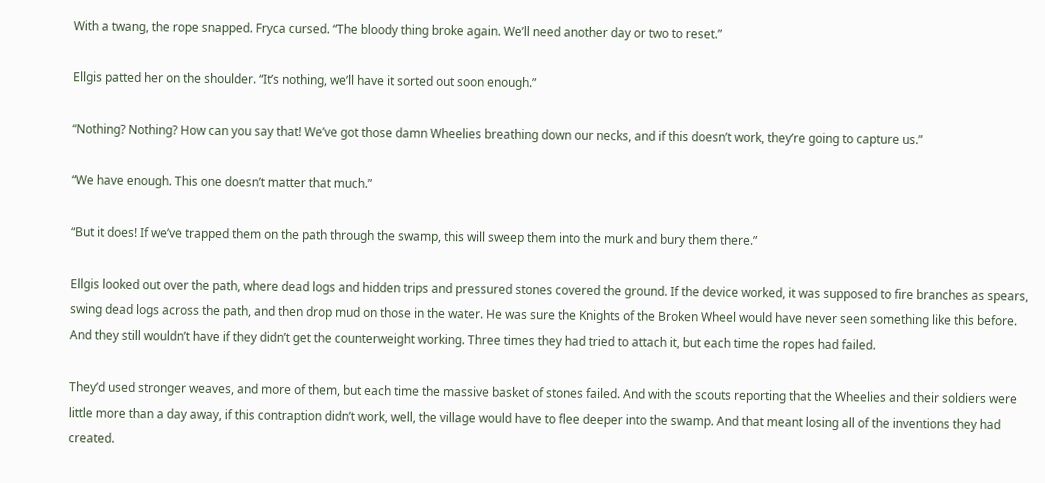With a twang, the rope snapped. Fryca cursed. “The bloody thing broke again. We’ll need another day or two to reset.”

Ellgis patted her on the shoulder. “It’s nothing, we’ll have it sorted out soon enough.”

“Nothing? Nothing? How can you say that! We’ve got those damn Wheelies breathing down our necks, and if this doesn’t work, they’re going to capture us.”

“We have enough. This one doesn’t matter that much.”

“But it does! If we’ve trapped them on the path through the swamp, this will sweep them into the murk and bury them there.”

Ellgis looked out over the path, where dead logs and hidden trips and pressured stones covered the ground. If the device worked, it was supposed to fire branches as spears, swing dead logs across the path, and then drop mud on those in the water. He was sure the Knights of the Broken Wheel would have never seen something like this before. And they still wouldn’t have if they didn’t get the counterweight working. Three times they had tried to attach it, but each time the ropes had failed.

They’d used stronger weaves, and more of them, but each time the massive basket of stones failed. And with the scouts reporting that the Wheelies and their soldiers were little more than a day away, if this contraption didn’t work, well, the village would have to flee deeper into the swamp. And that meant losing all of the inventions they had created.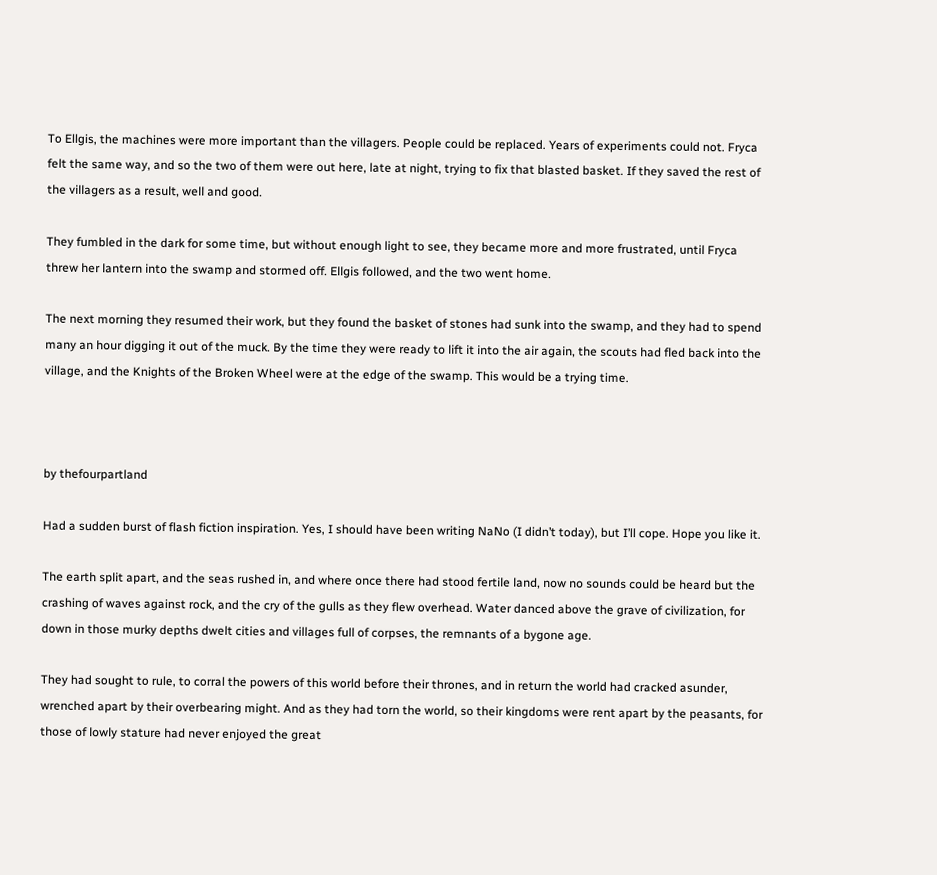To Ellgis, the machines were more important than the villagers. People could be replaced. Years of experiments could not. Fryca felt the same way, and so the two of them were out here, late at night, trying to fix that blasted basket. If they saved the rest of the villagers as a result, well and good.

They fumbled in the dark for some time, but without enough light to see, they became more and more frustrated, until Fryca threw her lantern into the swamp and stormed off. Ellgis followed, and the two went home.

The next morning they resumed their work, but they found the basket of stones had sunk into the swamp, and they had to spend many an hour digging it out of the muck. By the time they were ready to lift it into the air again, the scouts had fled back into the village, and the Knights of the Broken Wheel were at the edge of the swamp. This would be a trying time.



by thefourpartland

Had a sudden burst of flash fiction inspiration. Yes, I should have been writing NaNo (I didn’t today), but I’ll cope. Hope you like it.

The earth split apart, and the seas rushed in, and where once there had stood fertile land, now no sounds could be heard but the crashing of waves against rock, and the cry of the gulls as they flew overhead. Water danced above the grave of civilization, for down in those murky depths dwelt cities and villages full of corpses, the remnants of a bygone age.

They had sought to rule, to corral the powers of this world before their thrones, and in return the world had cracked asunder, wrenched apart by their overbearing might. And as they had torn the world, so their kingdoms were rent apart by the peasants, for those of lowly stature had never enjoyed the great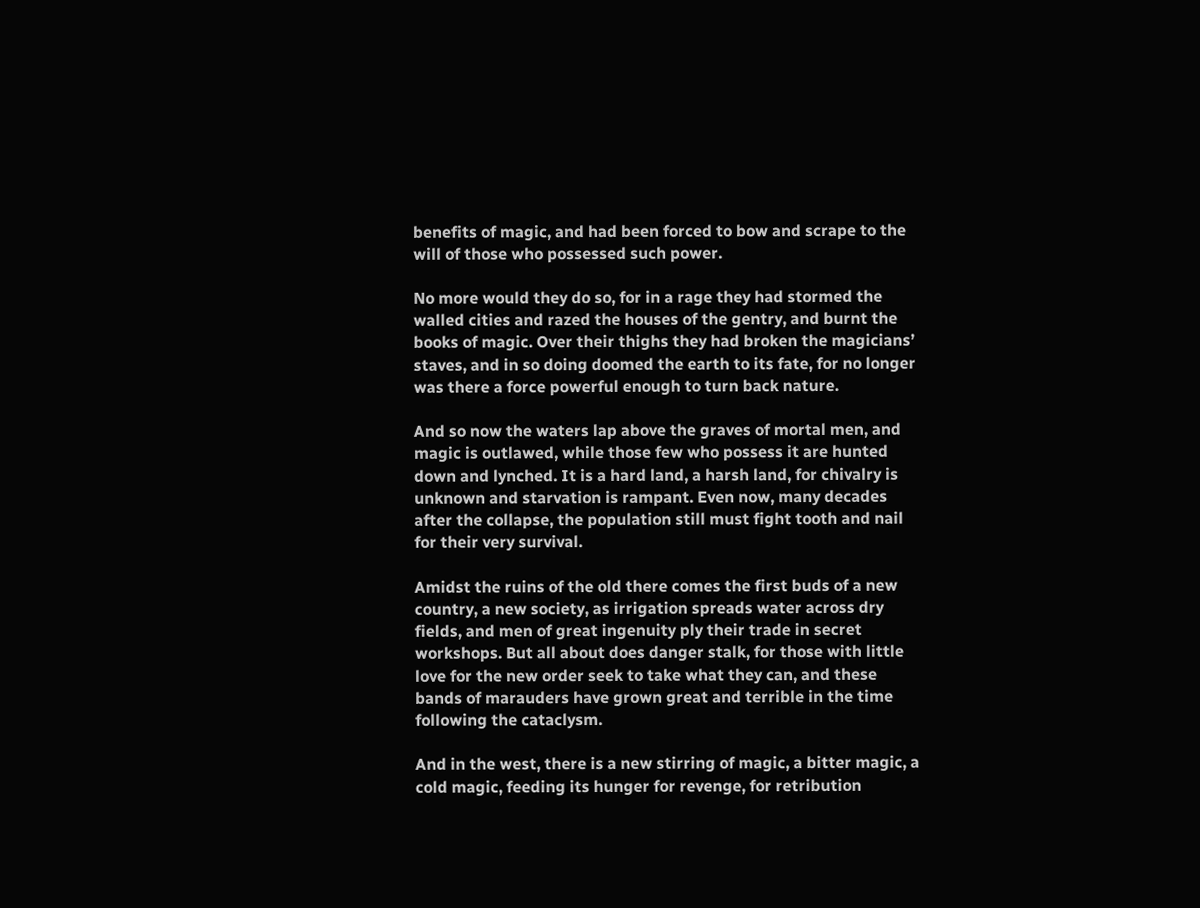benefits of magic, and had been forced to bow and scrape to the will of those who possessed such power.

No more would they do so, for in a rage they had stormed the walled cities and razed the houses of the gentry, and burnt the books of magic. Over their thighs they had broken the magicians’ staves, and in so doing doomed the earth to its fate, for no longer was there a force powerful enough to turn back nature.

And so now the waters lap above the graves of mortal men, and magic is outlawed, while those few who possess it are hunted down and lynched. It is a hard land, a harsh land, for chivalry is unknown and starvation is rampant. Even now, many decades after the collapse, the population still must fight tooth and nail for their very survival.

Amidst the ruins of the old there comes the first buds of a new country, a new society, as irrigation spreads water across dry fields, and men of great ingenuity ply their trade in secret workshops. But all about does danger stalk, for those with little love for the new order seek to take what they can, and these bands of marauders have grown great and terrible in the time following the cataclysm.

And in the west, there is a new stirring of magic, a bitter magic, a cold magic, feeding its hunger for revenge, for retribution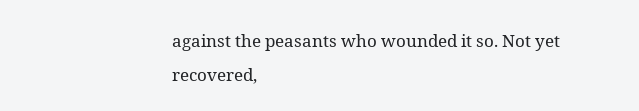against the peasants who wounded it so. Not yet recovered,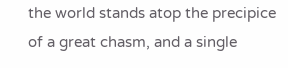the world stands atop the precipice of a great chasm, and a single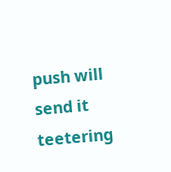push will send it teetering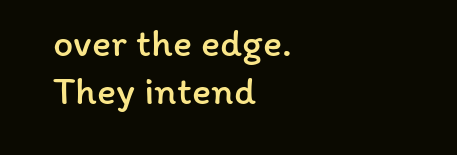over the edge. They intend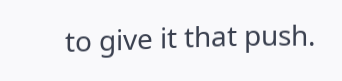to give it that push.